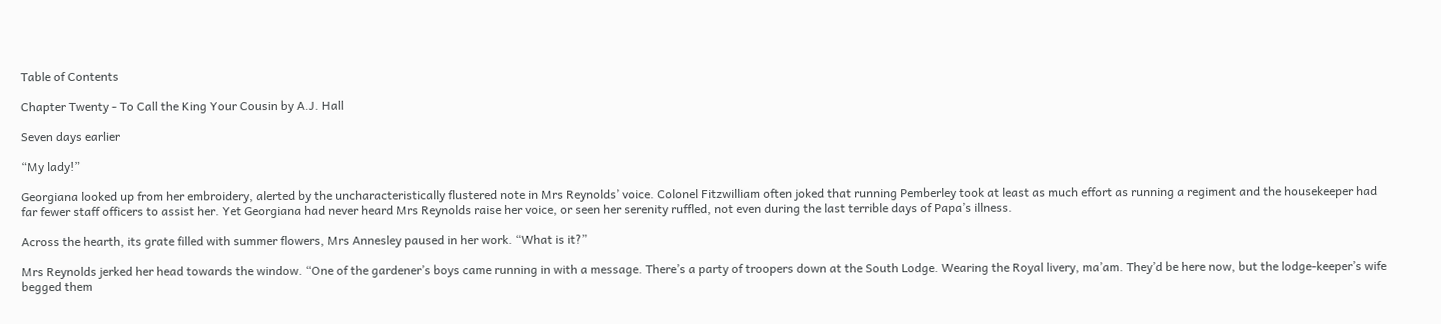Table of Contents

Chapter Twenty - To Call the King Your Cousin by A.J. Hall

Seven days earlier

“My lady!”

Georgiana looked up from her embroidery, alerted by the uncharacteristically flustered note in Mrs Reynolds’ voice. Colonel Fitzwilliam often joked that running Pemberley took at least as much effort as running a regiment and the housekeeper had far fewer staff officers to assist her. Yet Georgiana had never heard Mrs Reynolds raise her voice, or seen her serenity ruffled, not even during the last terrible days of Papa’s illness.

Across the hearth, its grate filled with summer flowers, Mrs Annesley paused in her work. “What is it?”

Mrs Reynolds jerked her head towards the window. “One of the gardener’s boys came running in with a message. There’s a party of troopers down at the South Lodge. Wearing the Royal livery, ma’am. They’d be here now, but the lodge-keeper’s wife begged them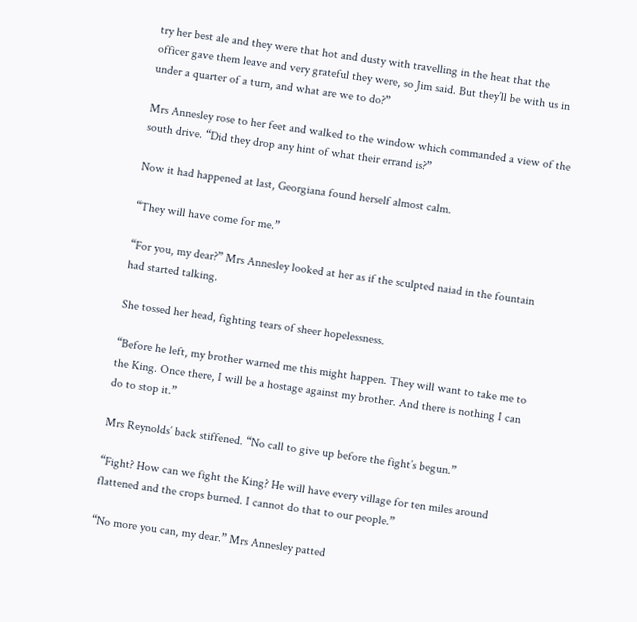try her best ale and they were that hot and dusty with travelling in the heat that the officer gave them leave and very grateful they were, so Jim said. But they’ll be with us in under a quarter of a turn, and what are we to do?”

Mrs Annesley rose to her feet and walked to the window which commanded a view of the south drive. “Did they drop any hint of what their errand is?”

Now it had happened at last, Georgiana found herself almost calm.

“They will have come for me.”

“For you, my dear?” Mrs Annesley looked at her as if the sculpted naiad in the fountain had started talking.

She tossed her head, fighting tears of sheer hopelessness.

“Before he left, my brother warned me this might happen. They will want to take me to the King. Once there, I will be a hostage against my brother. And there is nothing I can do to stop it.”

Mrs Reynolds’ back stiffened. “No call to give up before the fight’s begun.”

“Fight? How can we fight the King? He will have every village for ten miles around flattened and the crops burned. I cannot do that to our people.”

“No more you can, my dear.” Mrs Annesley patted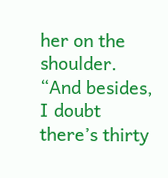her on the shoulder. “And besides, I doubt there’s thirty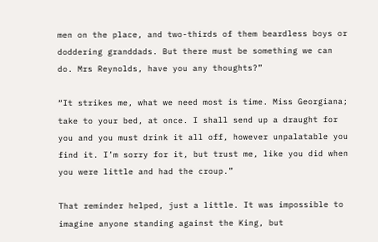men on the place, and two-thirds of them beardless boys or doddering granddads. But there must be something we can do. Mrs Reynolds, have you any thoughts?”

“It strikes me, what we need most is time. Miss Georgiana; take to your bed, at once. I shall send up a draught for you and you must drink it all off, however unpalatable you find it. I’m sorry for it, but trust me, like you did when you were little and had the croup.”

That reminder helped, just a little. It was impossible to imagine anyone standing against the King, but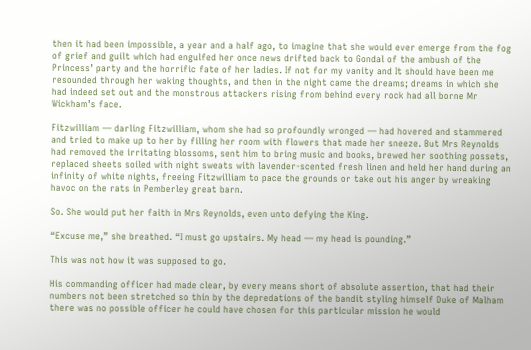then it had been impossible, a year and a half ago, to imagine that she would ever emerge from the fog of grief and guilt which had engulfed her once news drifted back to Gondal of the ambush of the Princess’ party and the horrific fate of her ladies. If not for my vanity and It should have been me resounded through her waking thoughts, and then in the night came the dreams; dreams in which she had indeed set out and the monstrous attackers rising from behind every rock had all borne Mr Wickham’s face.

Fitzwilliam — darling Fitzwilliam, whom she had so profoundly wronged — had hovered and stammered and tried to make up to her by filling her room with flowers that made her sneeze. But Mrs Reynolds had removed the irritating blossoms, sent him to bring music and books, brewed her soothing possets, replaced sheets soiled with night sweats with lavender-scented fresh linen and held her hand during an infinity of white nights, freeing Fitzwilliam to pace the grounds or take out his anger by wreaking havoc on the rats in Pemberley great barn.

So. She would put her faith in Mrs Reynolds, even unto defying the King.

“Excuse me,” she breathed. “I must go upstairs. My head — my head is pounding.”

This was not how it was supposed to go.

His commanding officer had made clear, by every means short of absolute assertion, that had their numbers not been stretched so thin by the depredations of the bandit styling himself Duke of Malham there was no possible officer he could have chosen for this particular mission he would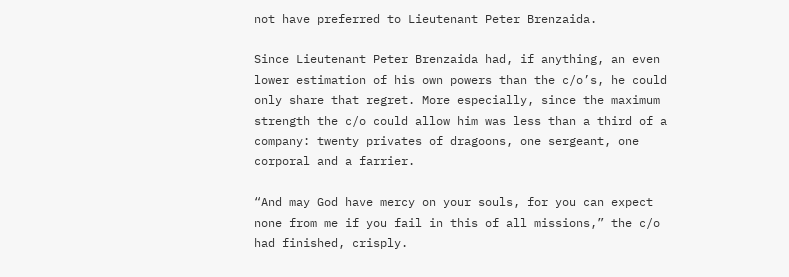not have preferred to Lieutenant Peter Brenzaida.

Since Lieutenant Peter Brenzaida had, if anything, an even lower estimation of his own powers than the c/o’s, he could only share that regret. More especially, since the maximum strength the c/o could allow him was less than a third of a company: twenty privates of dragoons, one sergeant, one corporal and a farrier.

“And may God have mercy on your souls, for you can expect none from me if you fail in this of all missions,” the c/o had finished, crisply.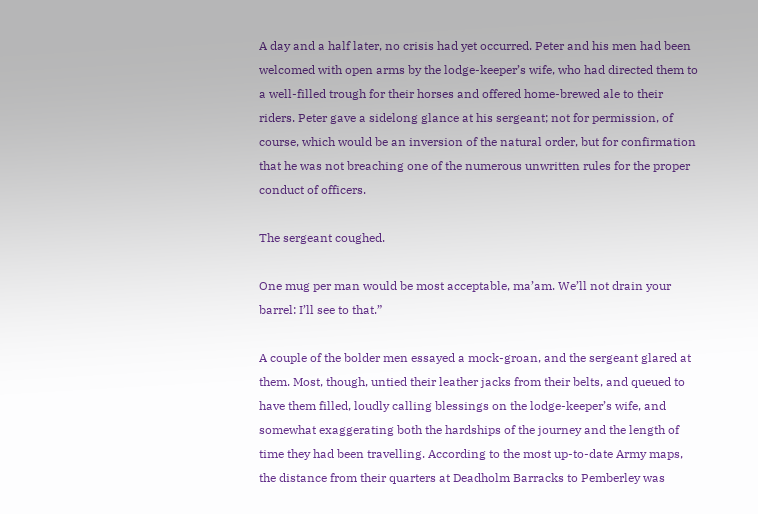A day and a half later, no crisis had yet occurred. Peter and his men had been welcomed with open arms by the lodge-keeper’s wife, who had directed them to a well-filled trough for their horses and offered home-brewed ale to their riders. Peter gave a sidelong glance at his sergeant; not for permission, of course, which would be an inversion of the natural order, but for confirmation that he was not breaching one of the numerous unwritten rules for the proper conduct of officers.

The sergeant coughed.

One mug per man would be most acceptable, ma’am. We’ll not drain your barrel: I’ll see to that.”

A couple of the bolder men essayed a mock-groan, and the sergeant glared at them. Most, though, untied their leather jacks from their belts, and queued to have them filled, loudly calling blessings on the lodge-keeper’s wife, and somewhat exaggerating both the hardships of the journey and the length of time they had been travelling. According to the most up-to-date Army maps, the distance from their quarters at Deadholm Barracks to Pemberley was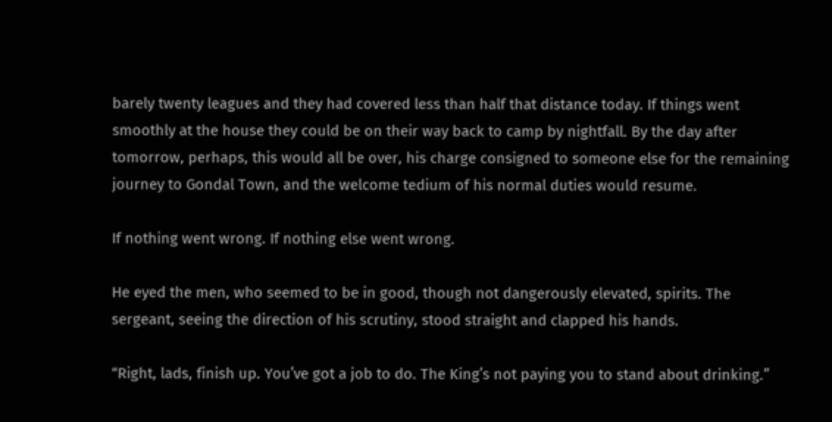barely twenty leagues and they had covered less than half that distance today. If things went smoothly at the house they could be on their way back to camp by nightfall. By the day after tomorrow, perhaps, this would all be over, his charge consigned to someone else for the remaining journey to Gondal Town, and the welcome tedium of his normal duties would resume.

If nothing went wrong. If nothing else went wrong.

He eyed the men, who seemed to be in good, though not dangerously elevated, spirits. The sergeant, seeing the direction of his scrutiny, stood straight and clapped his hands.

“Right, lads, finish up. You’ve got a job to do. The King’s not paying you to stand about drinking.”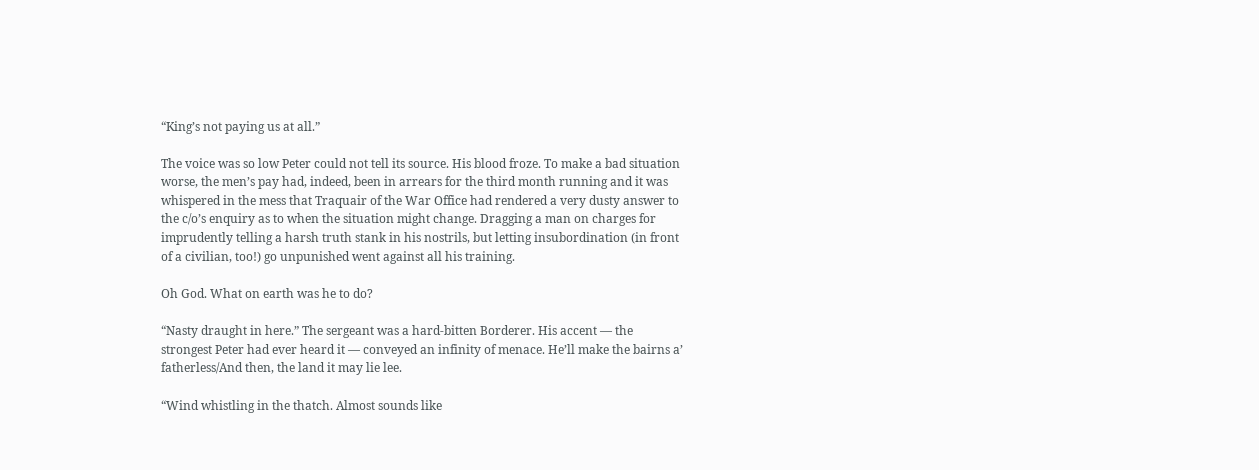“King’s not paying us at all.”

The voice was so low Peter could not tell its source. His blood froze. To make a bad situation worse, the men’s pay had, indeed, been in arrears for the third month running and it was whispered in the mess that Traquair of the War Office had rendered a very dusty answer to the c/o’s enquiry as to when the situation might change. Dragging a man on charges for imprudently telling a harsh truth stank in his nostrils, but letting insubordination (in front of a civilian, too!) go unpunished went against all his training.

Oh God. What on earth was he to do?

“Nasty draught in here.” The sergeant was a hard-bitten Borderer. His accent — the strongest Peter had ever heard it — conveyed an infinity of menace. He’ll make the bairns a’ fatherless/And then, the land it may lie lee.

“Wind whistling in the thatch. Almost sounds like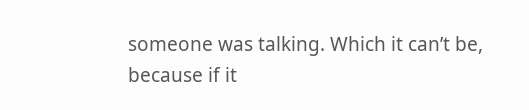someone was talking. Which it can’t be, because if it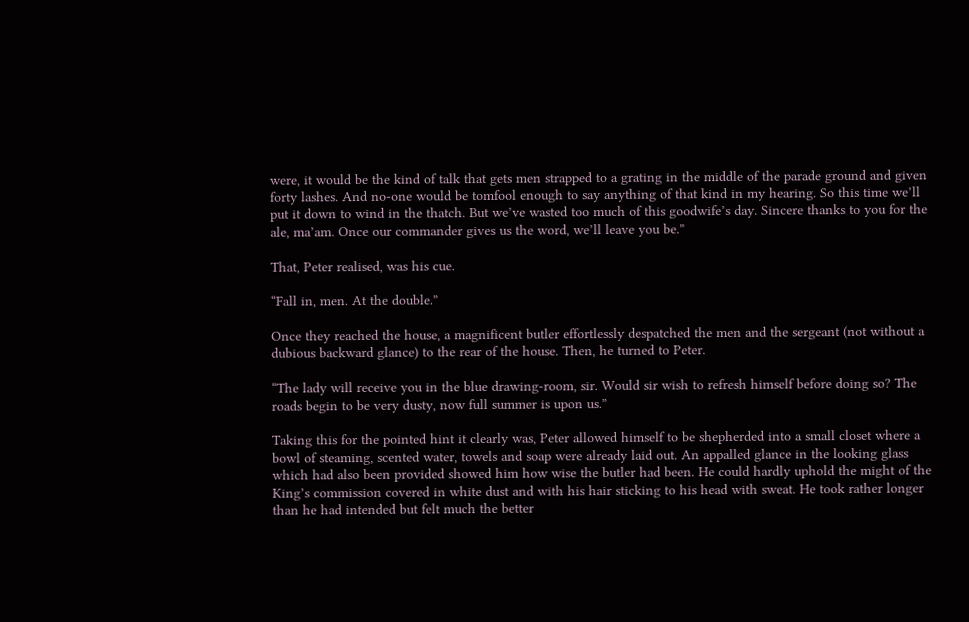were, it would be the kind of talk that gets men strapped to a grating in the middle of the parade ground and given forty lashes. And no-one would be tomfool enough to say anything of that kind in my hearing. So this time we’ll put it down to wind in the thatch. But we’ve wasted too much of this goodwife’s day. Sincere thanks to you for the ale, ma’am. Once our commander gives us the word, we’ll leave you be.”

That, Peter realised, was his cue.

“Fall in, men. At the double.”

Once they reached the house, a magnificent butler effortlessly despatched the men and the sergeant (not without a dubious backward glance) to the rear of the house. Then, he turned to Peter.

“The lady will receive you in the blue drawing-room, sir. Would sir wish to refresh himself before doing so? The roads begin to be very dusty, now full summer is upon us.”

Taking this for the pointed hint it clearly was, Peter allowed himself to be shepherded into a small closet where a bowl of steaming, scented water, towels and soap were already laid out. An appalled glance in the looking glass which had also been provided showed him how wise the butler had been. He could hardly uphold the might of the King’s commission covered in white dust and with his hair sticking to his head with sweat. He took rather longer than he had intended but felt much the better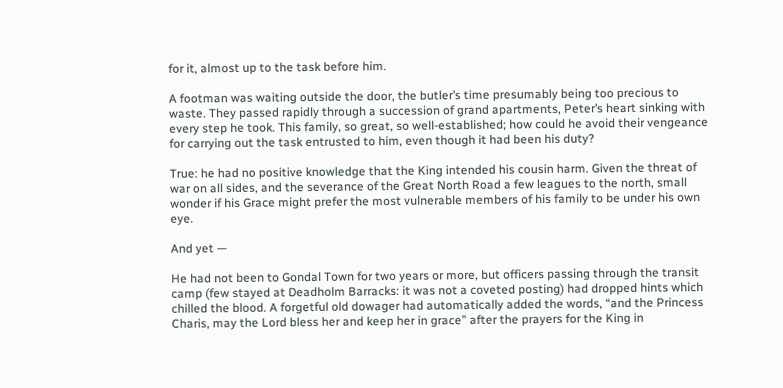for it, almost up to the task before him.

A footman was waiting outside the door, the butler’s time presumably being too precious to waste. They passed rapidly through a succession of grand apartments, Peter’s heart sinking with every step he took. This family, so great, so well-established; how could he avoid their vengeance for carrying out the task entrusted to him, even though it had been his duty?

True: he had no positive knowledge that the King intended his cousin harm. Given the threat of war on all sides, and the severance of the Great North Road a few leagues to the north, small wonder if his Grace might prefer the most vulnerable members of his family to be under his own eye.

And yet —

He had not been to Gondal Town for two years or more, but officers passing through the transit camp (few stayed at Deadholm Barracks: it was not a coveted posting) had dropped hints which chilled the blood. A forgetful old dowager had automatically added the words, “and the Princess Charis, may the Lord bless her and keep her in grace” after the prayers for the King in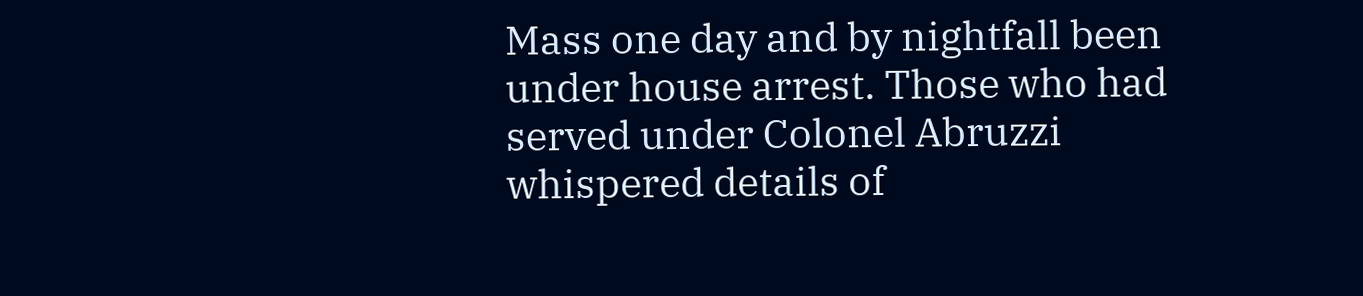Mass one day and by nightfall been under house arrest. Those who had served under Colonel Abruzzi whispered details of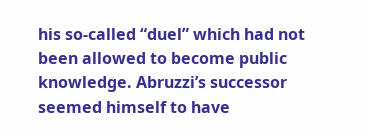his so-called “duel” which had not been allowed to become public knowledge. Abruzzi’s successor seemed himself to have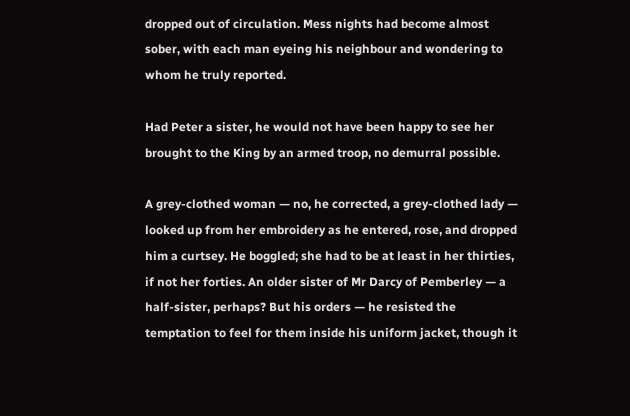dropped out of circulation. Mess nights had become almost sober, with each man eyeing his neighbour and wondering to whom he truly reported.

Had Peter a sister, he would not have been happy to see her brought to the King by an armed troop, no demurral possible.

A grey-clothed woman — no, he corrected, a grey-clothed lady — looked up from her embroidery as he entered, rose, and dropped him a curtsey. He boggled; she had to be at least in her thirties, if not her forties. An older sister of Mr Darcy of Pemberley — a half-sister, perhaps? But his orders — he resisted the temptation to feel for them inside his uniform jacket, though it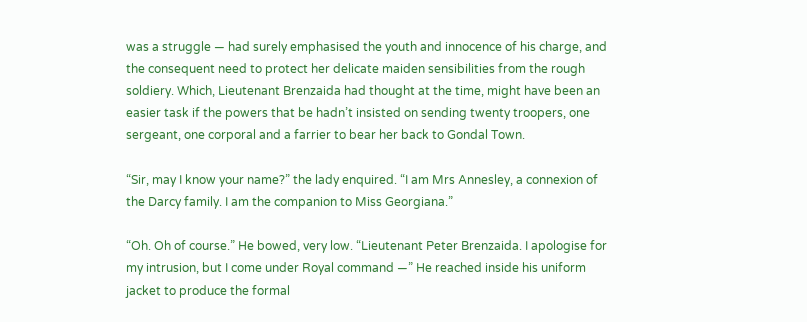was a struggle — had surely emphasised the youth and innocence of his charge, and the consequent need to protect her delicate maiden sensibilities from the rough soldiery. Which, Lieutenant Brenzaida had thought at the time, might have been an easier task if the powers that be hadn’t insisted on sending twenty troopers, one sergeant, one corporal and a farrier to bear her back to Gondal Town.

“Sir, may I know your name?” the lady enquired. “I am Mrs Annesley, a connexion of the Darcy family. I am the companion to Miss Georgiana.”

“Oh. Oh of course.” He bowed, very low. “Lieutenant Peter Brenzaida. I apologise for my intrusion, but I come under Royal command —” He reached inside his uniform jacket to produce the formal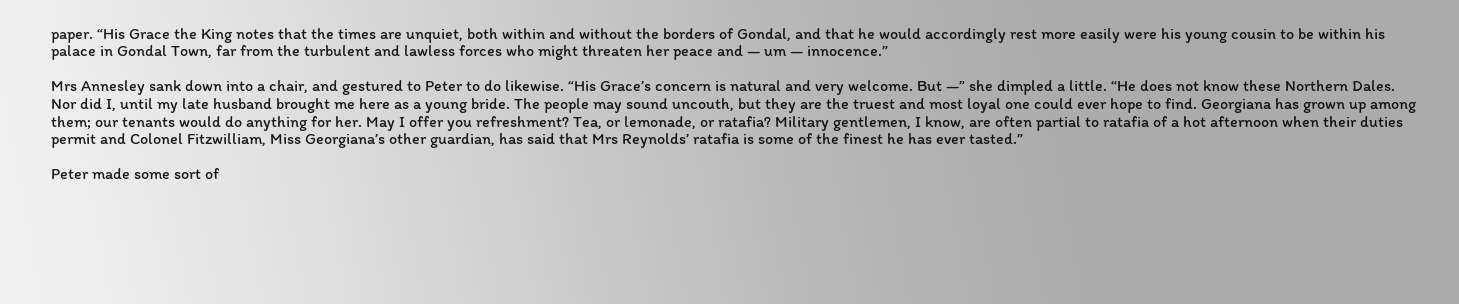paper. “His Grace the King notes that the times are unquiet, both within and without the borders of Gondal, and that he would accordingly rest more easily were his young cousin to be within his palace in Gondal Town, far from the turbulent and lawless forces who might threaten her peace and — um — innocence.”

Mrs Annesley sank down into a chair, and gestured to Peter to do likewise. “His Grace’s concern is natural and very welcome. But —” she dimpled a little. “He does not know these Northern Dales. Nor did I, until my late husband brought me here as a young bride. The people may sound uncouth, but they are the truest and most loyal one could ever hope to find. Georgiana has grown up among them; our tenants would do anything for her. May I offer you refreshment? Tea, or lemonade, or ratafia? Military gentlemen, I know, are often partial to ratafia of a hot afternoon when their duties permit and Colonel Fitzwilliam, Miss Georgiana’s other guardian, has said that Mrs Reynolds’ ratafia is some of the finest he has ever tasted.”

Peter made some sort of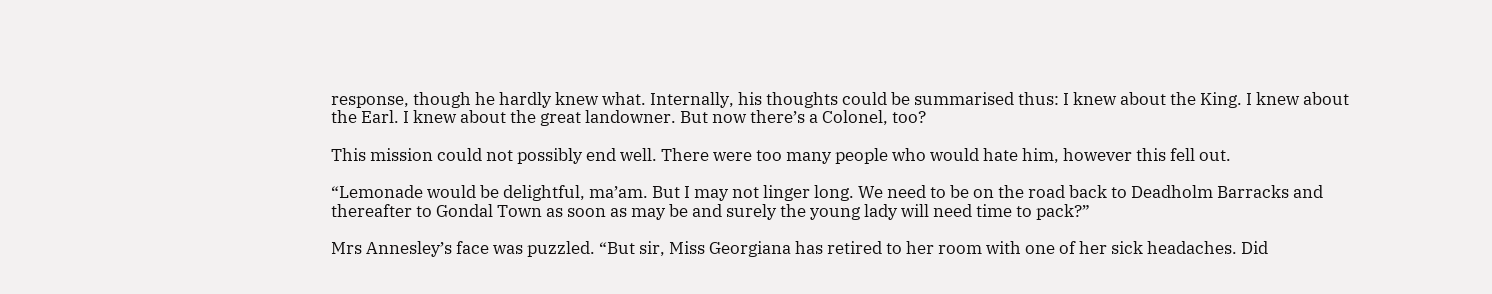response, though he hardly knew what. Internally, his thoughts could be summarised thus: I knew about the King. I knew about the Earl. I knew about the great landowner. But now there’s a Colonel, too?

This mission could not possibly end well. There were too many people who would hate him, however this fell out.

“Lemonade would be delightful, ma’am. But I may not linger long. We need to be on the road back to Deadholm Barracks and thereafter to Gondal Town as soon as may be and surely the young lady will need time to pack?”

Mrs Annesley’s face was puzzled. “But sir, Miss Georgiana has retired to her room with one of her sick headaches. Did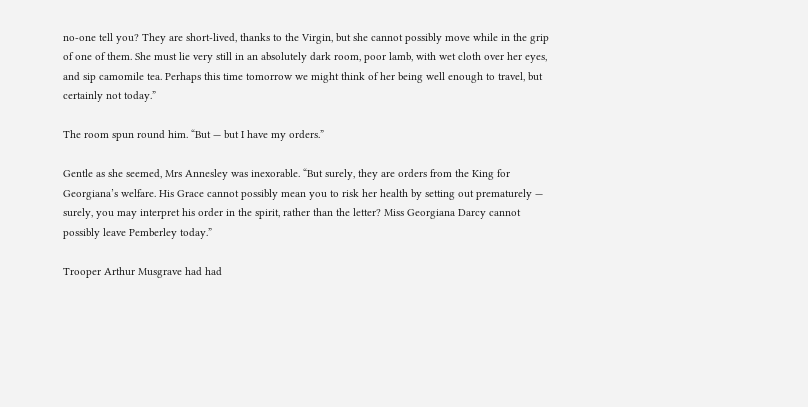no-one tell you? They are short-lived, thanks to the Virgin, but she cannot possibly move while in the grip of one of them. She must lie very still in an absolutely dark room, poor lamb, with wet cloth over her eyes, and sip camomile tea. Perhaps this time tomorrow we might think of her being well enough to travel, but certainly not today.”

The room spun round him. “But — but I have my orders.”

Gentle as she seemed, Mrs Annesley was inexorable. “But surely, they are orders from the King for Georgiana’s welfare. His Grace cannot possibly mean you to risk her health by setting out prematurely — surely, you may interpret his order in the spirit, rather than the letter? Miss Georgiana Darcy cannot possibly leave Pemberley today.”

Trooper Arthur Musgrave had had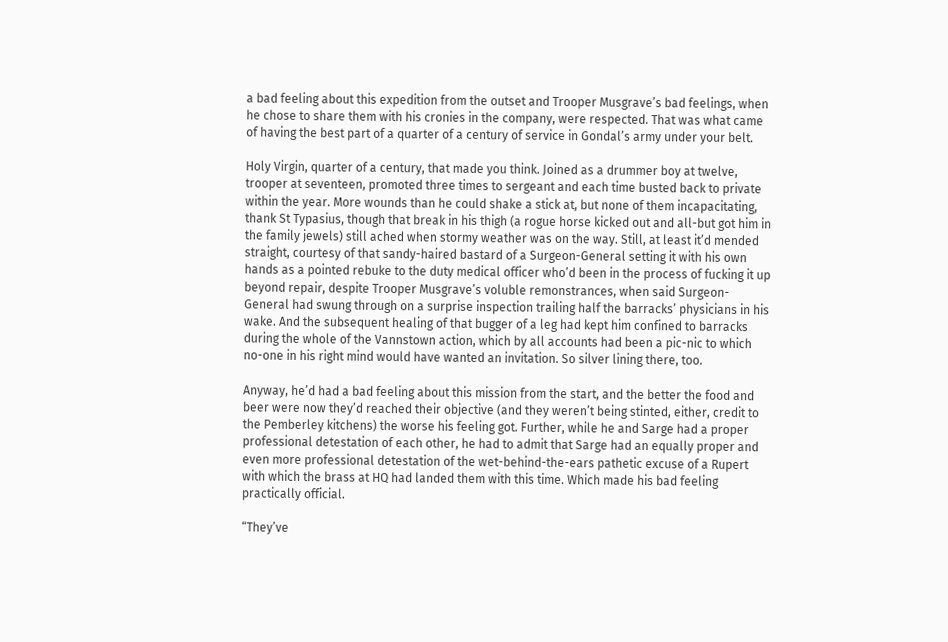a bad feeling about this expedition from the outset and Trooper Musgrave’s bad feelings, when he chose to share them with his cronies in the company, were respected. That was what came of having the best part of a quarter of a century of service in Gondal’s army under your belt.

Holy Virgin, quarter of a century, that made you think. Joined as a drummer boy at twelve, trooper at seventeen, promoted three times to sergeant and each time busted back to private within the year. More wounds than he could shake a stick at, but none of them incapacitating, thank St Typasius, though that break in his thigh (a rogue horse kicked out and all-but got him in the family jewels) still ached when stormy weather was on the way. Still, at least it’d mended straight, courtesy of that sandy-haired bastard of a Surgeon-General setting it with his own hands as a pointed rebuke to the duty medical officer who’d been in the process of fucking it up beyond repair, despite Trooper Musgrave’s voluble remonstrances, when said Surgeon-General had swung through on a surprise inspection trailing half the barracks’ physicians in his wake. And the subsequent healing of that bugger of a leg had kept him confined to barracks during the whole of the Vannstown action, which by all accounts had been a pic-nic to which no-one in his right mind would have wanted an invitation. So silver lining there, too.

Anyway, he’d had a bad feeling about this mission from the start, and the better the food and beer were now they’d reached their objective (and they weren’t being stinted, either, credit to the Pemberley kitchens) the worse his feeling got. Further, while he and Sarge had a proper professional detestation of each other, he had to admit that Sarge had an equally proper and even more professional detestation of the wet-behind-the-ears pathetic excuse of a Rupert with which the brass at HQ had landed them with this time. Which made his bad feeling practically official.

“They’ve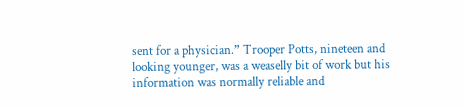sent for a physician.” Trooper Potts, nineteen and looking younger, was a weaselly bit of work but his information was normally reliable and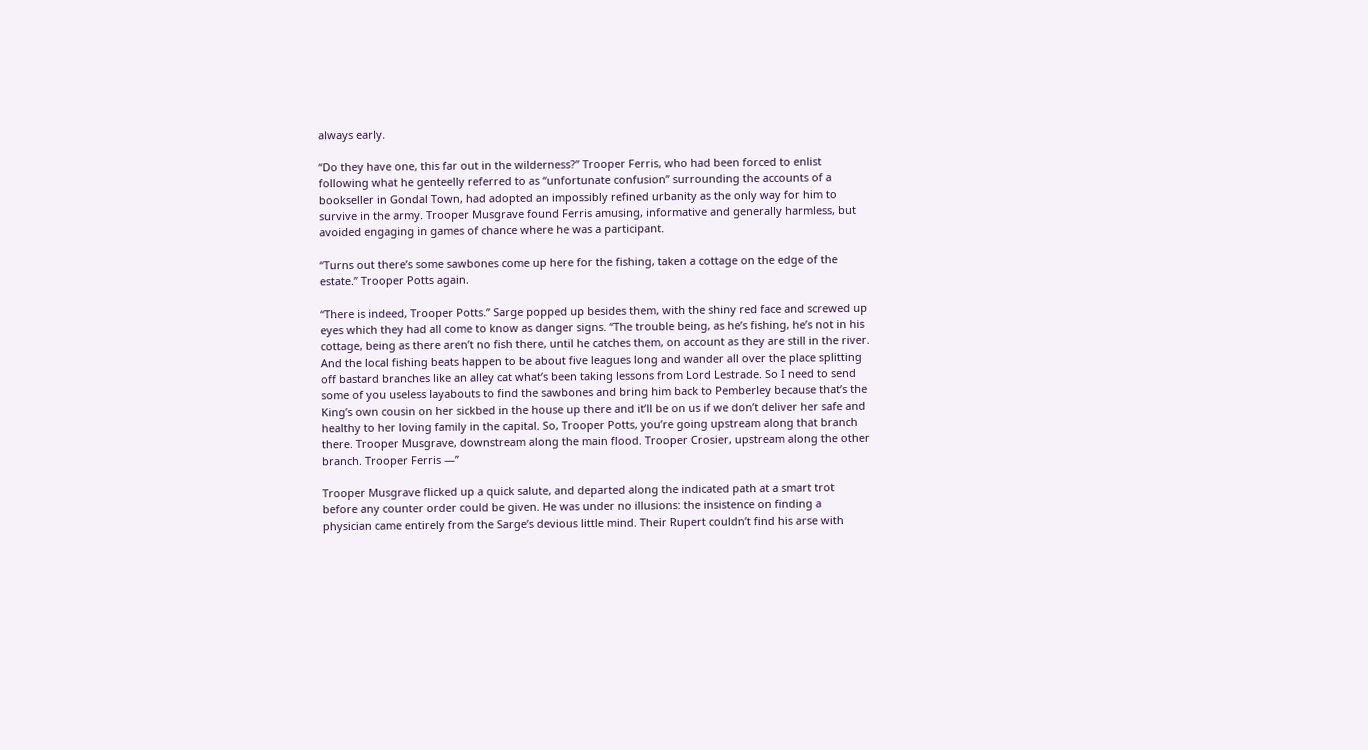always early.

“Do they have one, this far out in the wilderness?” Trooper Ferris, who had been forced to enlist following what he genteelly referred to as “unfortunate confusion” surrounding the accounts of a bookseller in Gondal Town, had adopted an impossibly refined urbanity as the only way for him to survive in the army. Trooper Musgrave found Ferris amusing, informative and generally harmless, but avoided engaging in games of chance where he was a participant.

“Turns out there’s some sawbones come up here for the fishing, taken a cottage on the edge of the estate.” Trooper Potts again.

“There is indeed, Trooper Potts.” Sarge popped up besides them, with the shiny red face and screwed up eyes which they had all come to know as danger signs. “The trouble being, as he’s fishing, he’s not in his cottage, being as there aren’t no fish there, until he catches them, on account as they are still in the river. And the local fishing beats happen to be about five leagues long and wander all over the place splitting off bastard branches like an alley cat what’s been taking lessons from Lord Lestrade. So I need to send some of you useless layabouts to find the sawbones and bring him back to Pemberley because that’s the King’s own cousin on her sickbed in the house up there and it’ll be on us if we don’t deliver her safe and healthy to her loving family in the capital. So, Trooper Potts, you’re going upstream along that branch there. Trooper Musgrave, downstream along the main flood. Trooper Crosier, upstream along the other branch. Trooper Ferris —”

Trooper Musgrave flicked up a quick salute, and departed along the indicated path at a smart trot before any counter order could be given. He was under no illusions: the insistence on finding a physician came entirely from the Sarge’s devious little mind. Their Rupert couldn’t find his arse with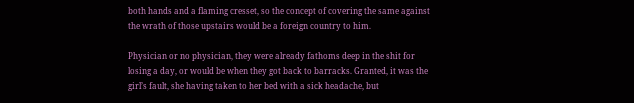both hands and a flaming cresset, so the concept of covering the same against the wrath of those upstairs would be a foreign country to him.

Physician or no physician, they were already fathoms deep in the shit for losing a day, or would be when they got back to barracks. Granted, it was the girl’s fault, she having taken to her bed with a sick headache, but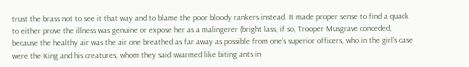trust the brass not to see it that way and to blame the poor bloody rankers instead. It made proper sense to find a quack to either prove the illness was genuine or expose her as a malingerer (bright lass, if so, Trooper Musgrave conceded, because the healthy air was the air one breathed as far away as possible from one’s superior officers, who in the girl’s case were the King and his creatures, whom they said swarmed like biting ants in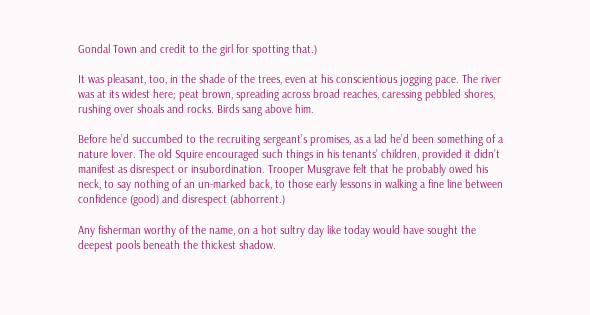Gondal Town and credit to the girl for spotting that.)

It was pleasant, too, in the shade of the trees, even at his conscientious jogging pace. The river was at its widest here; peat brown, spreading across broad reaches, caressing pebbled shores, rushing over shoals and rocks. Birds sang above him.

Before he’d succumbed to the recruiting sergeant’s promises, as a lad he’d been something of a nature lover. The old Squire encouraged such things in his tenants’ children, provided it didn’t manifest as disrespect or insubordination. Trooper Musgrave felt that he probably owed his neck, to say nothing of an un-marked back, to those early lessons in walking a fine line between confidence (good) and disrespect (abhorrent.)

Any fisherman worthy of the name, on a hot sultry day like today would have sought the deepest pools beneath the thickest shadow.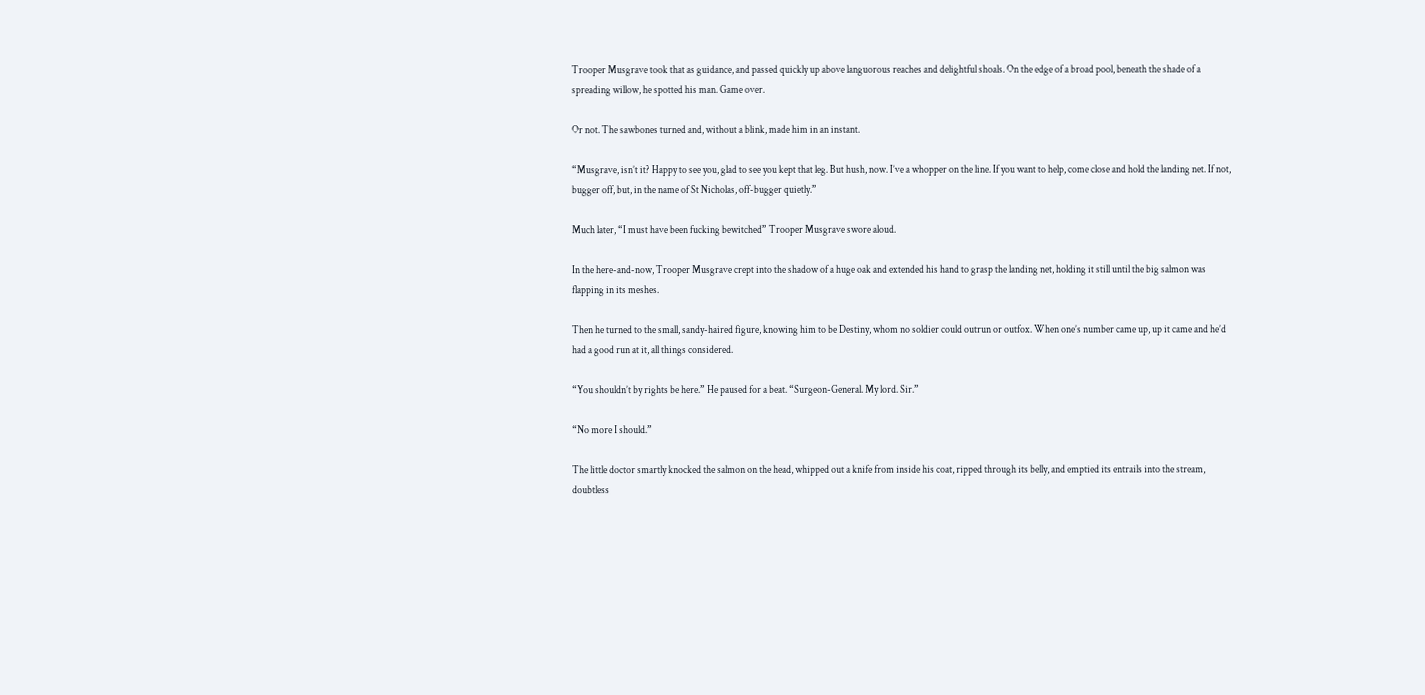Trooper Musgrave took that as guidance, and passed quickly up above languorous reaches and delightful shoals. On the edge of a broad pool, beneath the shade of a spreading willow, he spotted his man. Game over.

Or not. The sawbones turned and, without a blink, made him in an instant.

“Musgrave, isn’t it? Happy to see you, glad to see you kept that leg. But hush, now. I’ve a whopper on the line. If you want to help, come close and hold the landing net. If not, bugger off, but, in the name of St Nicholas, off-bugger quietly.”

Much later, “I must have been fucking bewitched” Trooper Musgrave swore aloud.

In the here-and-now, Trooper Musgrave crept into the shadow of a huge oak and extended his hand to grasp the landing net, holding it still until the big salmon was flapping in its meshes.

Then he turned to the small, sandy-haired figure, knowing him to be Destiny, whom no soldier could outrun or outfox. When one’s number came up, up it came and he’d had a good run at it, all things considered.

“You shouldn’t by rights be here.” He paused for a beat. “Surgeon-General. My lord. Sir.”

“No more I should.”

The little doctor smartly knocked the salmon on the head, whipped out a knife from inside his coat, ripped through its belly, and emptied its entrails into the stream, doubtless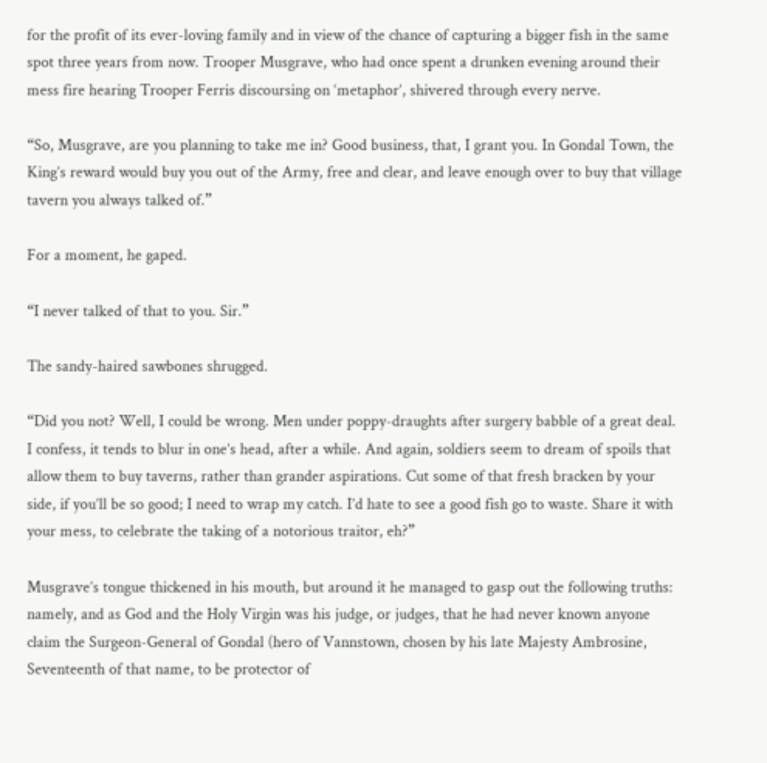for the profit of its ever-loving family and in view of the chance of capturing a bigger fish in the same spot three years from now. Trooper Musgrave, who had once spent a drunken evening around their mess fire hearing Trooper Ferris discoursing on ‘metaphor’, shivered through every nerve.

“So, Musgrave, are you planning to take me in? Good business, that, I grant you. In Gondal Town, the King’s reward would buy you out of the Army, free and clear, and leave enough over to buy that village tavern you always talked of.”

For a moment, he gaped.

“I never talked of that to you. Sir.”

The sandy-haired sawbones shrugged.

“Did you not? Well, I could be wrong. Men under poppy-draughts after surgery babble of a great deal. I confess, it tends to blur in one’s head, after a while. And again, soldiers seem to dream of spoils that allow them to buy taverns, rather than grander aspirations. Cut some of that fresh bracken by your side, if you’ll be so good; I need to wrap my catch. I’d hate to see a good fish go to waste. Share it with your mess, to celebrate the taking of a notorious traitor, eh?”

Musgrave’s tongue thickened in his mouth, but around it he managed to gasp out the following truths: namely, and as God and the Holy Virgin was his judge, or judges, that he had never known anyone claim the Surgeon-General of Gondal (hero of Vannstown, chosen by his late Majesty Ambrosine, Seventeenth of that name, to be protector of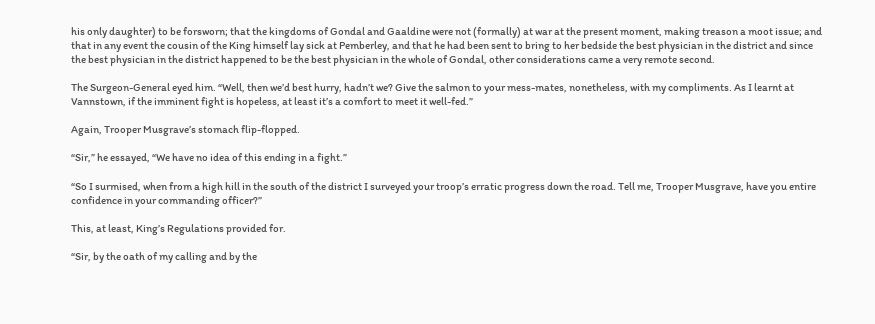his only daughter) to be forsworn; that the kingdoms of Gondal and Gaaldine were not (formally) at war at the present moment, making treason a moot issue; and that in any event the cousin of the King himself lay sick at Pemberley, and that he had been sent to bring to her bedside the best physician in the district and since the best physician in the district happened to be the best physician in the whole of Gondal, other considerations came a very remote second.

The Surgeon-General eyed him. “Well, then we’d best hurry, hadn’t we? Give the salmon to your mess-mates, nonetheless, with my compliments. As I learnt at Vannstown, if the imminent fight is hopeless, at least it’s a comfort to meet it well-fed.”

Again, Trooper Musgrave’s stomach flip-flopped.

“Sir,” he essayed, “We have no idea of this ending in a fight.”

“So I surmised, when from a high hill in the south of the district I surveyed your troop’s erratic progress down the road. Tell me, Trooper Musgrave, have you entire confidence in your commanding officer?”

This, at least, King’s Regulations provided for.

“Sir, by the oath of my calling and by the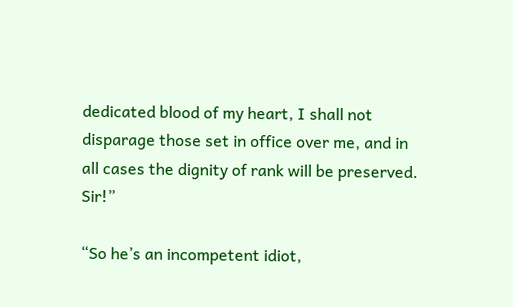dedicated blood of my heart, I shall not disparage those set in office over me, and in all cases the dignity of rank will be preserved. Sir!”

“So he’s an incompetent idiot,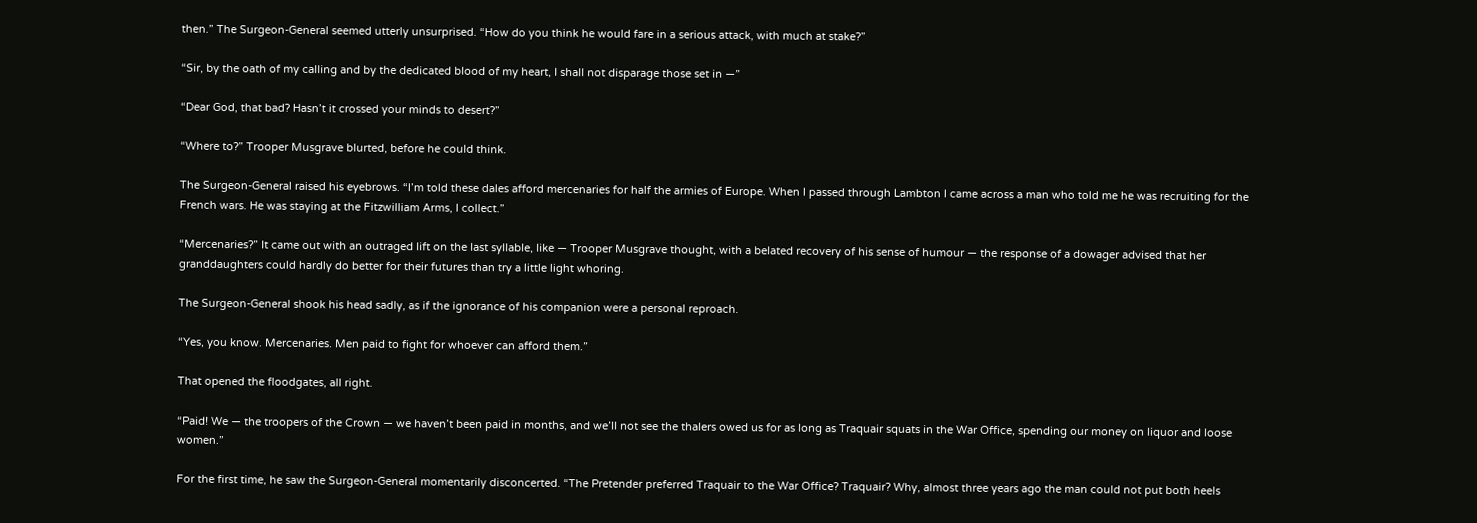then.” The Surgeon-General seemed utterly unsurprised. “How do you think he would fare in a serious attack, with much at stake?”

“Sir, by the oath of my calling and by the dedicated blood of my heart, I shall not disparage those set in —”

“Dear God, that bad? Hasn’t it crossed your minds to desert?”

“Where to?” Trooper Musgrave blurted, before he could think.

The Surgeon-General raised his eyebrows. “I’m told these dales afford mercenaries for half the armies of Europe. When I passed through Lambton I came across a man who told me he was recruiting for the French wars. He was staying at the Fitzwilliam Arms, I collect.”

“Mercenaries?” It came out with an outraged lift on the last syllable, like — Trooper Musgrave thought, with a belated recovery of his sense of humour — the response of a dowager advised that her granddaughters could hardly do better for their futures than try a little light whoring.

The Surgeon-General shook his head sadly, as if the ignorance of his companion were a personal reproach.

“Yes, you know. Mercenaries. Men paid to fight for whoever can afford them.”

That opened the floodgates, all right.

“Paid! We — the troopers of the Crown — we haven’t been paid in months, and we’ll not see the thalers owed us for as long as Traquair squats in the War Office, spending our money on liquor and loose women.”

For the first time, he saw the Surgeon-General momentarily disconcerted. “The Pretender preferred Traquair to the War Office? Traquair? Why, almost three years ago the man could not put both heels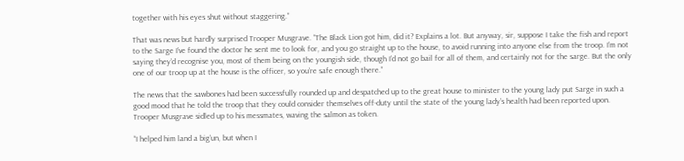together with his eyes shut without staggering.”

That was news but hardly surprised Trooper Musgrave. “The Black Lion got him, did it? Explains a lot. But anyway, sir, suppose I take the fish and report to the Sarge I’ve found the doctor he sent me to look for, and you go straight up to the house, to avoid running into anyone else from the troop. I’m not saying they’d recognise you, most of them being on the youngish side, though I’d not go bail for all of them, and certainly not for the sarge. But the only one of our troop up at the house is the officer, so you’re safe enough there.”

The news that the sawbones had been successfully rounded up and despatched up to the great house to minister to the young lady put Sarge in such a good mood that he told the troop that they could consider themselves off-duty until the state of the young lady’s health had been reported upon. Trooper Musgrave sidled up to his messmates, waving the salmon as token.

“I helped him land a big’un, but when I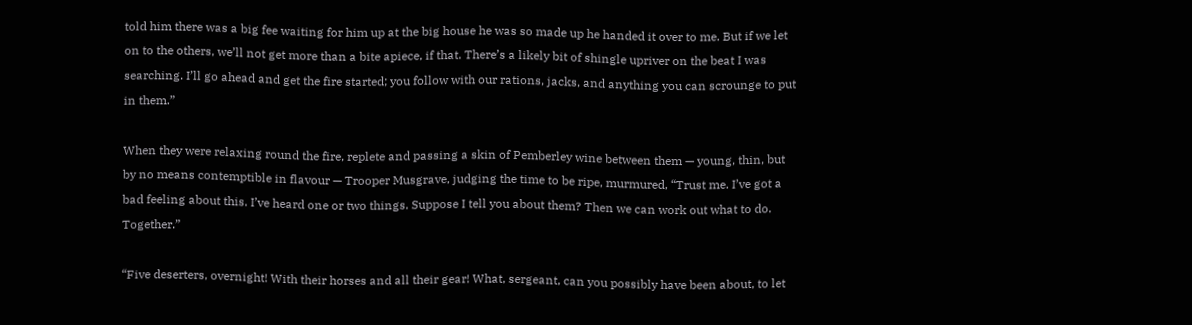told him there was a big fee waiting for him up at the big house he was so made up he handed it over to me. But if we let on to the others, we’ll not get more than a bite apiece, if that. There’s a likely bit of shingle upriver on the beat I was searching. I’ll go ahead and get the fire started; you follow with our rations, jacks, and anything you can scrounge to put in them.”

When they were relaxing round the fire, replete and passing a skin of Pemberley wine between them — young, thin, but by no means contemptible in flavour — Trooper Musgrave, judging the time to be ripe, murmured, “Trust me. I’ve got a bad feeling about this. I’ve heard one or two things. Suppose I tell you about them? Then we can work out what to do. Together.”

“Five deserters, overnight! With their horses and all their gear! What, sergeant, can you possibly have been about, to let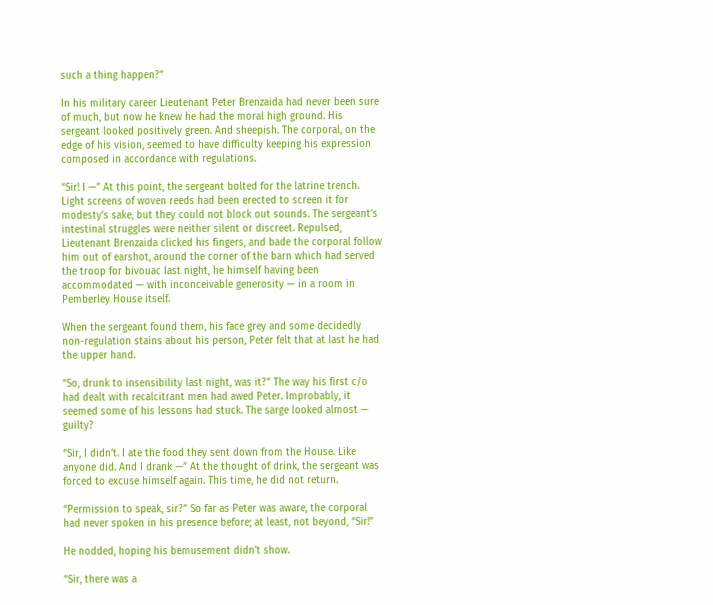such a thing happen?”

In his military career Lieutenant Peter Brenzaida had never been sure of much, but now he knew he had the moral high ground. His sergeant looked positively green. And sheepish. The corporal, on the edge of his vision, seemed to have difficulty keeping his expression composed in accordance with regulations.

“Sir! I —” At this point, the sergeant bolted for the latrine trench. Light screens of woven reeds had been erected to screen it for modesty’s sake, but they could not block out sounds. The sergeant’s intestinal struggles were neither silent or discreet. Repulsed, Lieutenant Brenzaida clicked his fingers, and bade the corporal follow him out of earshot, around the corner of the barn which had served the troop for bivouac last night, he himself having been accommodated — with inconceivable generosity — in a room in Pemberley House itself.

When the sergeant found them, his face grey and some decidedly non-regulation stains about his person, Peter felt that at last he had the upper hand.

“So, drunk to insensibility last night, was it?” The way his first c/o had dealt with recalcitrant men had awed Peter. Improbably, it seemed some of his lessons had stuck. The sarge looked almost — guilty?

“Sir, I didn’t. I ate the food they sent down from the House. Like anyone did. And I drank —” At the thought of drink, the sergeant was forced to excuse himself again. This time, he did not return.

“Permission to speak, sir?” So far as Peter was aware, the corporal had never spoken in his presence before; at least, not beyond, “Sir!”

He nodded, hoping his bemusement didn’t show.

“Sir, there was a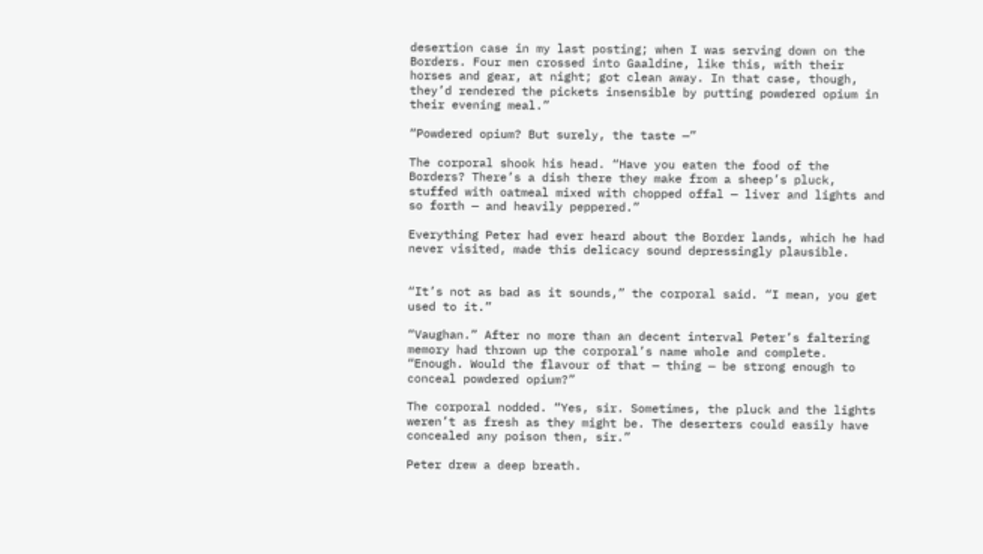desertion case in my last posting; when I was serving down on the Borders. Four men crossed into Gaaldine, like this, with their horses and gear, at night; got clean away. In that case, though, they’d rendered the pickets insensible by putting powdered opium in their evening meal.”

“Powdered opium? But surely, the taste —”

The corporal shook his head. “Have you eaten the food of the Borders? There’s a dish there they make from a sheep’s pluck, stuffed with oatmeal mixed with chopped offal — liver and lights and so forth — and heavily peppered.”

Everything Peter had ever heard about the Border lands, which he had never visited, made this delicacy sound depressingly plausible.


“It’s not as bad as it sounds,” the corporal said. “I mean, you get used to it.”

“Vaughan.” After no more than an decent interval Peter’s faltering memory had thrown up the corporal’s name whole and complete. “Enough. Would the flavour of that — thing — be strong enough to conceal powdered opium?”

The corporal nodded. “Yes, sir. Sometimes, the pluck and the lights weren’t as fresh as they might be. The deserters could easily have concealed any poison then, sir.”

Peter drew a deep breath.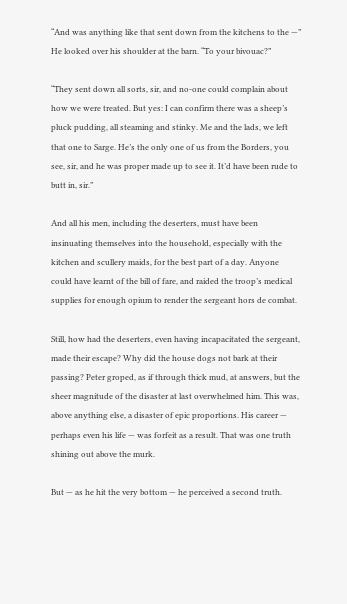“And was anything like that sent down from the kitchens to the —” He looked over his shoulder at the barn. “To your bivouac?”

“They sent down all sorts, sir, and no-one could complain about how we were treated. But yes: I can confirm there was a sheep’s pluck pudding, all steaming and stinky. Me and the lads, we left that one to Sarge. He’s the only one of us from the Borders, you see, sir, and he was proper made up to see it. It’d have been rude to butt in, sir.”

And all his men, including the deserters, must have been insinuating themselves into the household, especially with the kitchen and scullery maids, for the best part of a day. Anyone could have learnt of the bill of fare, and raided the troop’s medical supplies for enough opium to render the sergeant hors de combat.

Still, how had the deserters, even having incapacitated the sergeant, made their escape? Why did the house dogs not bark at their passing? Peter groped, as if through thick mud, at answers, but the sheer magnitude of the disaster at last overwhelmed him. This was, above anything else, a disaster of epic proportions. His career — perhaps even his life — was forfeit as a result. That was one truth shining out above the murk.

But — as he hit the very bottom — he perceived a second truth.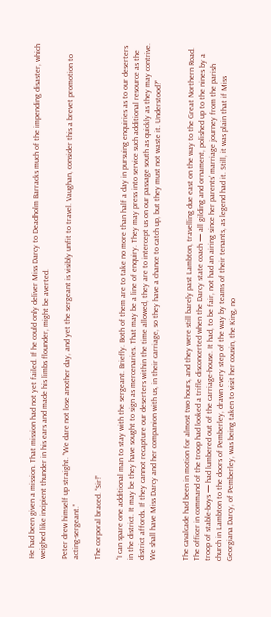He had been given a mission. That mission had not yet failed. If he could only deliver Miss Darcy to Deadholm Barracks much of the impending disaster, which weighed like incipient thunder in his ears and made his limbs flounder, might be averted.

Peter drew himself up straight. “We dare not lose another day, and yet the sergeant is visibly unfit to travel. Vaughan, consider this a brevet promotion to acting-sergeant.”

The corporal braced. “Sir!”

“I can spare one additional man to stay with the sergeant. Briefly. Both of them are to take no more than half a day in pursuing enquiries as to our deserters in the district. It may be they have sought to sign as mercenaries. That may be a line of enquiry. They may press into service such additional resource as the district affords. If they cannot recapture our deserters within the time allowed, they are to intercept us on our passage south as quickly as they may contrive. We shall have Miss Darcy and her companion with us, in their carriage, so they have a chance to catch up, but they must not waste it. Understood?”


The cavalcade had been in motion for almost two hours, and they were still barely past Lambton, travelling due east on the way to the Great Northern Road. The officer in command of the troop had looked a trifle disconcerted when the Darcy state coach — all gilding and ornament, polished up to the nines by a troop of stable-boys — had lumbered out of the carriage-house. It had, to be fair, not had an airing since her parents’ marriage journey from the parish church in Lambton to the doors of Pemberley, drawn every step of the way by teams of their tenants, as legend had it. Still, it was plain that if Miss Georgiana Darcy, of Pemberley, was being taken to visit her cousin, the King, no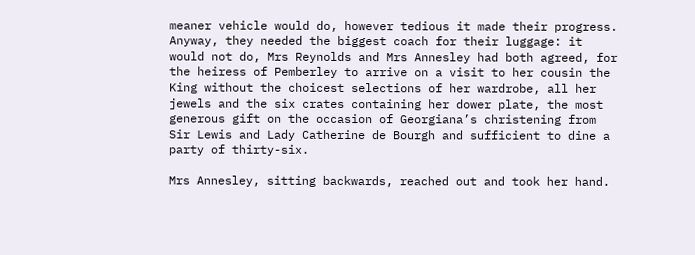meaner vehicle would do, however tedious it made their progress. Anyway, they needed the biggest coach for their luggage: it would not do, Mrs Reynolds and Mrs Annesley had both agreed, for the heiress of Pemberley to arrive on a visit to her cousin the King without the choicest selections of her wardrobe, all her jewels and the six crates containing her dower plate, the most generous gift on the occasion of Georgiana’s christening from Sir Lewis and Lady Catherine de Bourgh and sufficient to dine a party of thirty-six.

Mrs Annesley, sitting backwards, reached out and took her hand.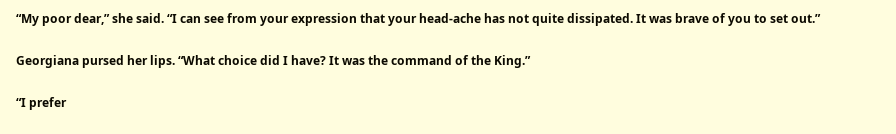“My poor dear,” she said. “I can see from your expression that your head-ache has not quite dissipated. It was brave of you to set out.”

Georgiana pursed her lips. “What choice did I have? It was the command of the King.”

“I prefer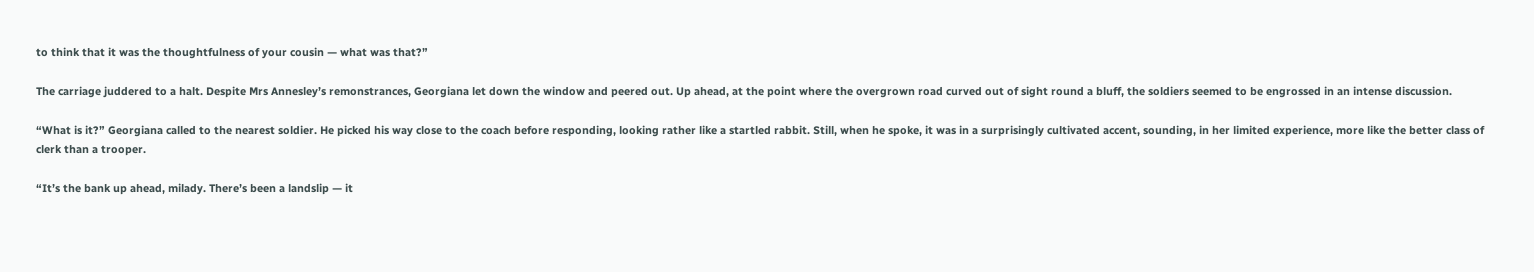to think that it was the thoughtfulness of your cousin — what was that?”

The carriage juddered to a halt. Despite Mrs Annesley’s remonstrances, Georgiana let down the window and peered out. Up ahead, at the point where the overgrown road curved out of sight round a bluff, the soldiers seemed to be engrossed in an intense discussion.

“What is it?” Georgiana called to the nearest soldier. He picked his way close to the coach before responding, looking rather like a startled rabbit. Still, when he spoke, it was in a surprisingly cultivated accent, sounding, in her limited experience, more like the better class of clerk than a trooper.

“It’s the bank up ahead, milady. There’s been a landslip — it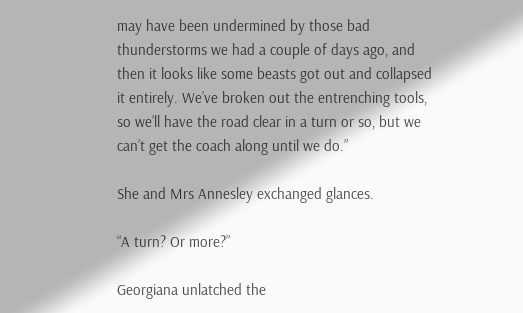may have been undermined by those bad thunderstorms we had a couple of days ago, and then it looks like some beasts got out and collapsed it entirely. We’ve broken out the entrenching tools, so we’ll have the road clear in a turn or so, but we can’t get the coach along until we do.”

She and Mrs Annesley exchanged glances.

“A turn? Or more?”

Georgiana unlatched the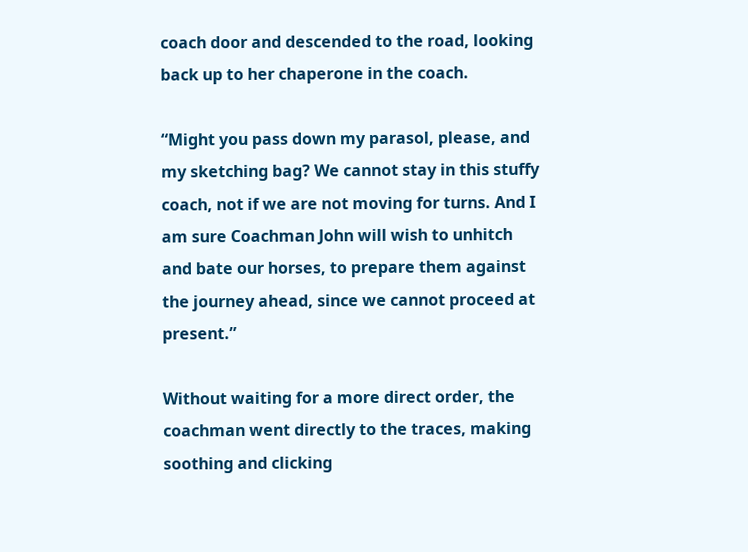coach door and descended to the road, looking back up to her chaperone in the coach.

“Might you pass down my parasol, please, and my sketching bag? We cannot stay in this stuffy coach, not if we are not moving for turns. And I am sure Coachman John will wish to unhitch and bate our horses, to prepare them against the journey ahead, since we cannot proceed at present.”

Without waiting for a more direct order, the coachman went directly to the traces, making soothing and clicking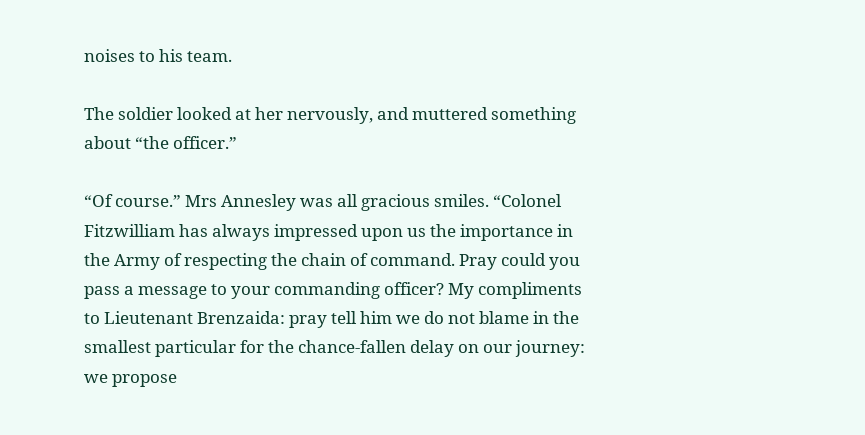noises to his team.

The soldier looked at her nervously, and muttered something about “the officer.”

“Of course.” Mrs Annesley was all gracious smiles. “Colonel Fitzwilliam has always impressed upon us the importance in the Army of respecting the chain of command. Pray could you pass a message to your commanding officer? My compliments to Lieutenant Brenzaida: pray tell him we do not blame in the smallest particular for the chance-fallen delay on our journey: we propose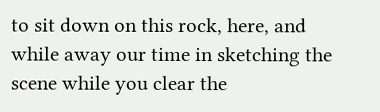to sit down on this rock, here, and while away our time in sketching the scene while you clear the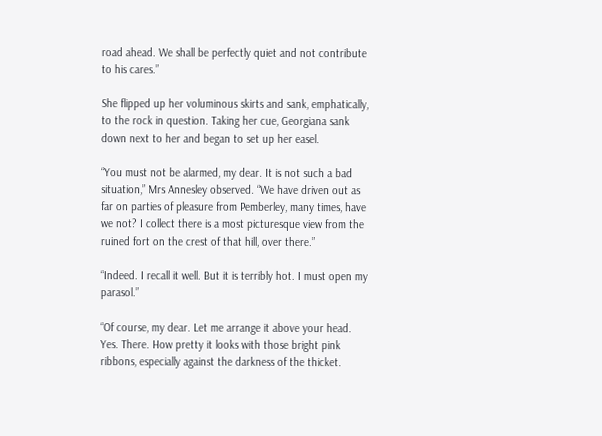road ahead. We shall be perfectly quiet and not contribute to his cares.”

She flipped up her voluminous skirts and sank, emphatically, to the rock in question. Taking her cue, Georgiana sank down next to her and began to set up her easel.

“You must not be alarmed, my dear. It is not such a bad situation,” Mrs Annesley observed. “We have driven out as far on parties of pleasure from Pemberley, many times, have we not? I collect there is a most picturesque view from the ruined fort on the crest of that hill, over there.”

“Indeed. I recall it well. But it is terribly hot. I must open my parasol.”

“Of course, my dear. Let me arrange it above your head. Yes. There. How pretty it looks with those bright pink ribbons, especially against the darkness of the thicket.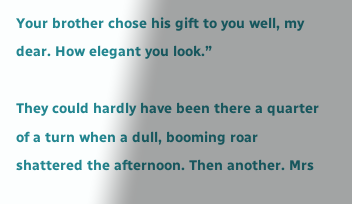Your brother chose his gift to you well, my dear. How elegant you look.”

They could hardly have been there a quarter of a turn when a dull, booming roar shattered the afternoon. Then another. Mrs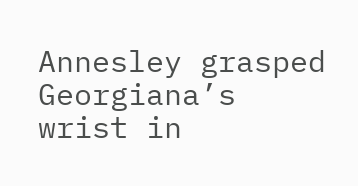Annesley grasped Georgiana’s wrist in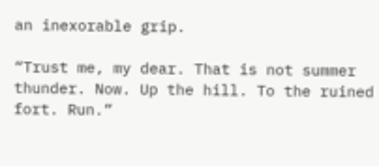an inexorable grip.

“Trust me, my dear. That is not summer thunder. Now. Up the hill. To the ruined fort. Run.”